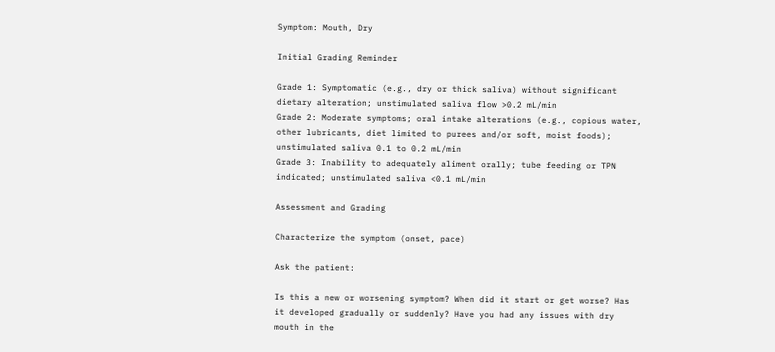Symptom: Mouth, Dry

Initial Grading Reminder

Grade 1: Symptomatic (e.g., dry or thick saliva) without significant dietary alteration; unstimulated saliva flow >0.2 mL/min
Grade 2: Moderate symptoms; oral intake alterations (e.g., copious water, other lubricants, diet limited to purees and/or soft, moist foods); unstimulated saliva 0.1 to 0.2 mL/min
Grade 3: Inability to adequately aliment orally; tube feeding or TPN indicated; unstimulated saliva <0.1 mL/min

Assessment and Grading

Characterize the symptom (onset, pace)

Ask the patient:

Is this a new or worsening symptom? When did it start or get worse? Has it developed gradually or suddenly? Have you had any issues with dry mouth in the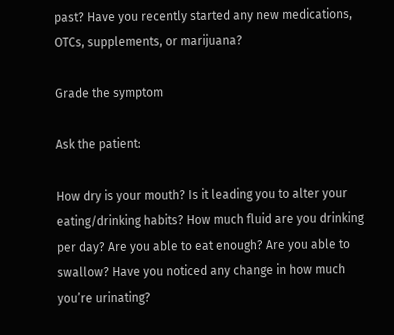past? Have you recently started any new medications, OTCs, supplements, or marijuana?

Grade the symptom

Ask the patient:

How dry is your mouth? Is it leading you to alter your eating/drinking habits? How much fluid are you drinking per day? Are you able to eat enough? Are you able to swallow? Have you noticed any change in how much you’re urinating?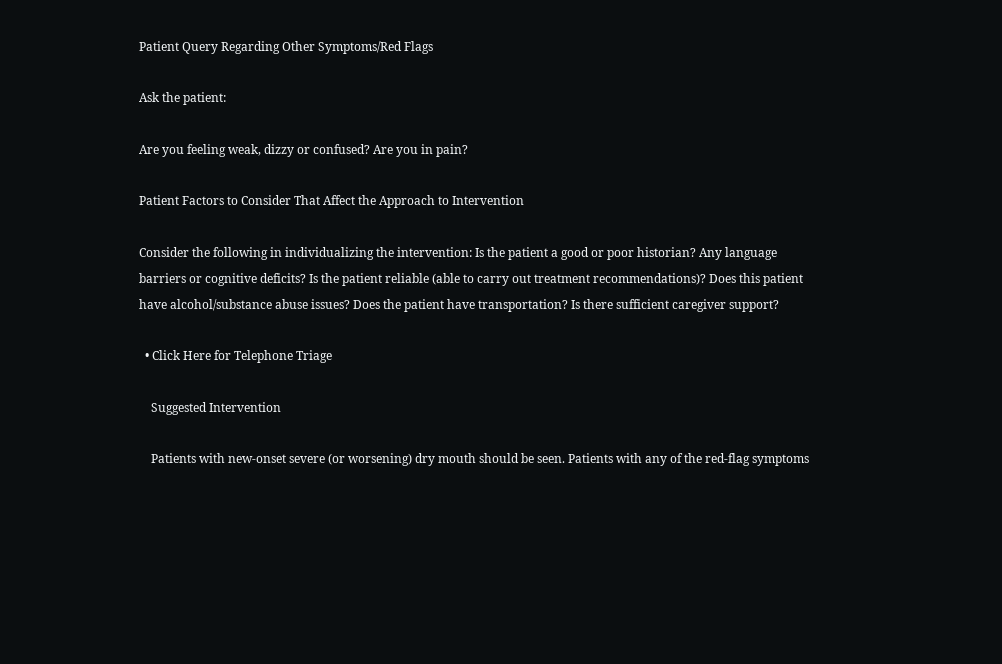Patient Query Regarding Other Symptoms/Red Flags

Ask the patient:

Are you feeling weak, dizzy or confused? Are you in pain?

Patient Factors to Consider That Affect the Approach to Intervention

Consider the following in individualizing the intervention: Is the patient a good or poor historian? Any language barriers or cognitive deficits? Is the patient reliable (able to carry out treatment recommendations)? Does this patient have alcohol/substance abuse issues? Does the patient have transportation? Is there sufficient caregiver support?

  • Click Here for Telephone Triage

    Suggested Intervention

    Patients with new-onset severe (or worsening) dry mouth should be seen. Patients with any of the red-flag symptoms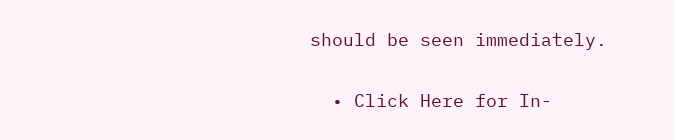should be seen immediately.

  • Click Here for In-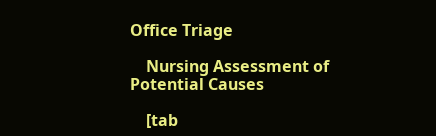Office Triage

    Nursing Assessment of Potential Causes

    [tab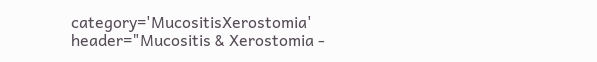category='MucositisXerostomia' header="Mucositis & Xerostomia -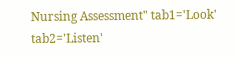Nursing Assessment" tab1='Look' tab2='Listen'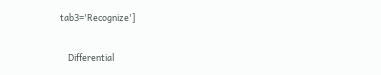tab3='Recognize']

    Differential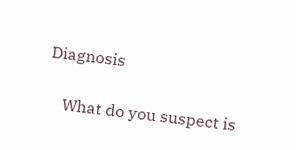Diagnosis

    What do you suspect is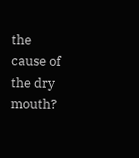the cause of the dry mouth?